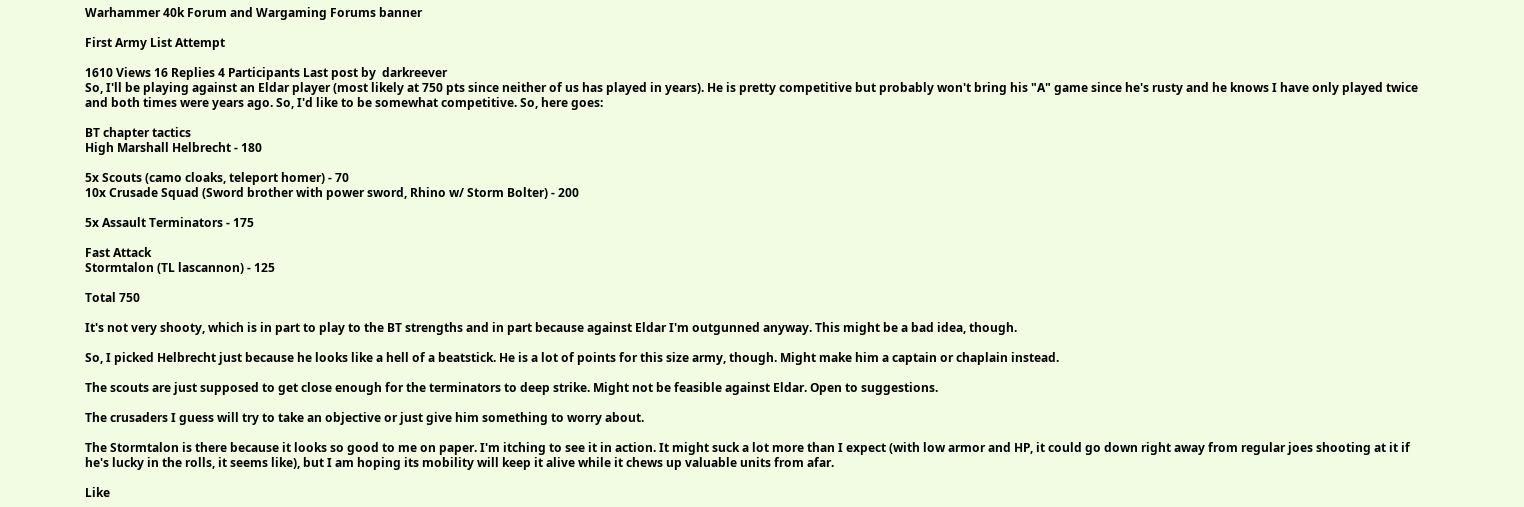Warhammer 40k Forum and Wargaming Forums banner

First Army List Attempt

1610 Views 16 Replies 4 Participants Last post by  darkreever
So, I'll be playing against an Eldar player (most likely at 750 pts since neither of us has played in years). He is pretty competitive but probably won't bring his "A" game since he's rusty and he knows I have only played twice and both times were years ago. So, I'd like to be somewhat competitive. So, here goes:

BT chapter tactics
High Marshall Helbrecht - 180

5x Scouts (camo cloaks, teleport homer) - 70
10x Crusade Squad (Sword brother with power sword, Rhino w/ Storm Bolter) - 200

5x Assault Terminators - 175

Fast Attack
Stormtalon (TL lascannon) - 125

Total 750

It's not very shooty, which is in part to play to the BT strengths and in part because against Eldar I'm outgunned anyway. This might be a bad idea, though.

So, I picked Helbrecht just because he looks like a hell of a beatstick. He is a lot of points for this size army, though. Might make him a captain or chaplain instead.

The scouts are just supposed to get close enough for the terminators to deep strike. Might not be feasible against Eldar. Open to suggestions.

The crusaders I guess will try to take an objective or just give him something to worry about.

The Stormtalon is there because it looks so good to me on paper. I'm itching to see it in action. It might suck a lot more than I expect (with low armor and HP, it could go down right away from regular joes shooting at it if he's lucky in the rolls, it seems like), but I am hoping its mobility will keep it alive while it chews up valuable units from afar.

Like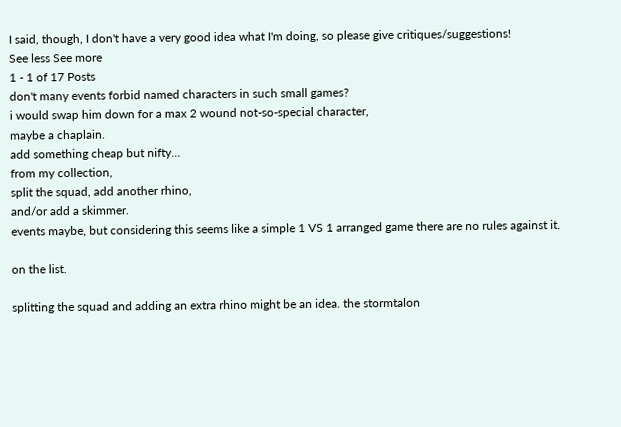I said, though, I don't have a very good idea what I'm doing, so please give critiques/suggestions!
See less See more
1 - 1 of 17 Posts
don't many events forbid named characters in such small games?
i would swap him down for a max 2 wound not-so-special character,
maybe a chaplain.
add something cheap but nifty...
from my collection,
split the squad, add another rhino,
and/or add a skimmer.
events maybe, but considering this seems like a simple 1 VS 1 arranged game there are no rules against it.

on the list.

splitting the squad and adding an extra rhino might be an idea. the stormtalon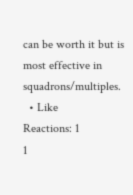can be worth it but is most effective in squadrons/multiples.
  • Like
Reactions: 1
1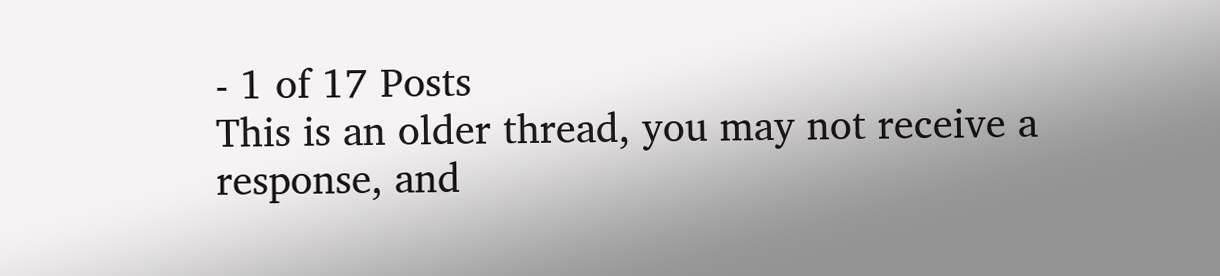- 1 of 17 Posts
This is an older thread, you may not receive a response, and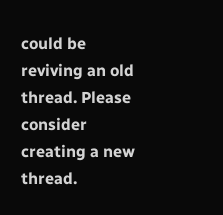could be reviving an old thread. Please consider creating a new thread.